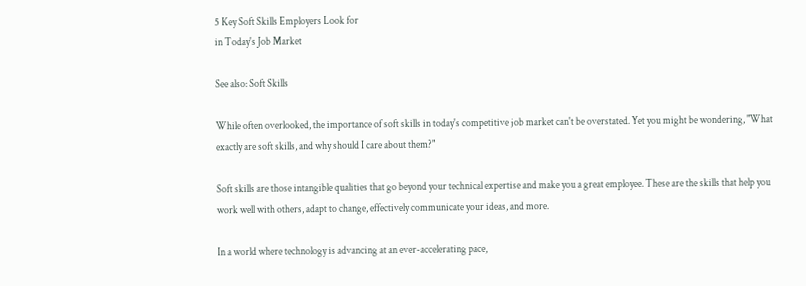5 Key Soft Skills Employers Look for
in Today's Job Market

See also: Soft Skills

While often overlooked, the importance of soft skills in today's competitive job market can't be overstated. Yet you might be wondering, "What exactly are soft skills, and why should I care about them?"

Soft skills are those intangible qualities that go beyond your technical expertise and make you a great employee. These are the skills that help you work well with others, adapt to change, effectively communicate your ideas, and more.

In a world where technology is advancing at an ever-accelerating pace,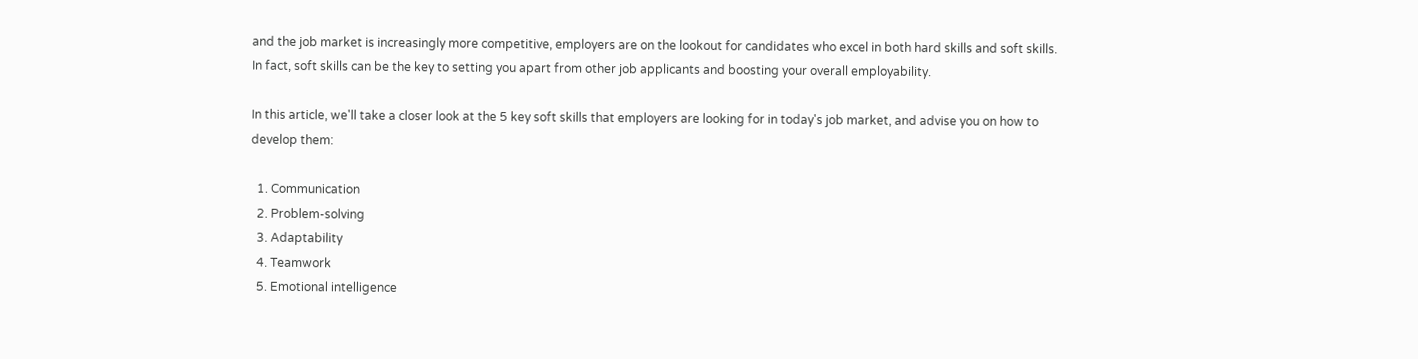and the job market is increasingly more competitive, employers are on the lookout for candidates who excel in both hard skills and soft skills. In fact, soft skills can be the key to setting you apart from other job applicants and boosting your overall employability.

In this article, we'll take a closer look at the 5 key soft skills that employers are looking for in today's job market, and advise you on how to develop them:

  1. Communication
  2. Problem-solving
  3. Adaptability
  4. Teamwork
  5. Emotional intelligence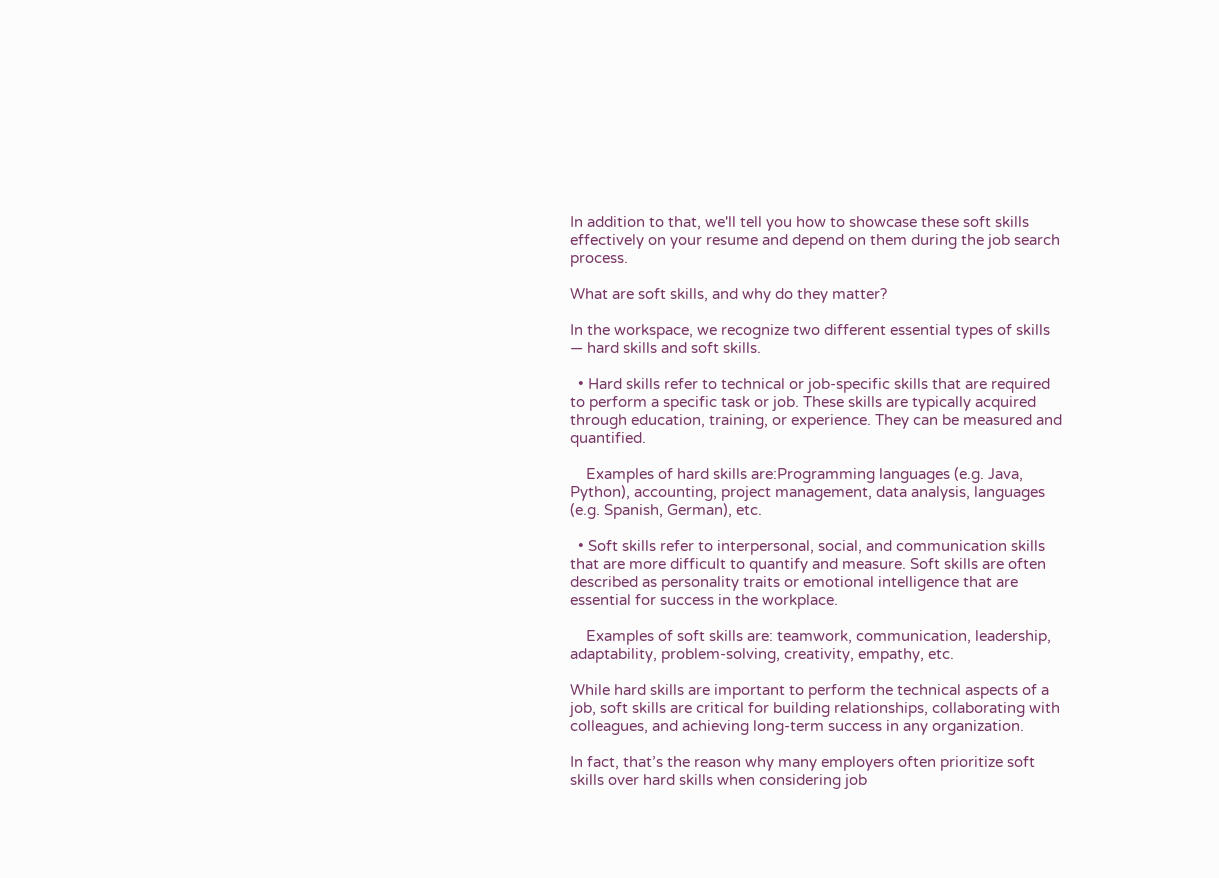In addition to that, we'll tell you how to showcase these soft skills effectively on your resume and depend on them during the job search process.

What are soft skills, and why do they matter?

In the workspace, we recognize two different essential types of skills — hard skills and soft skills.

  • Hard skills refer to technical or job-specific skills that are required to perform a specific task or job. These skills are typically acquired through education, training, or experience. They can be measured and quantified.

    Examples of hard skills are:Programming languages (e.g. Java, Python), accounting, project management, data analysis, languages (e.g. Spanish, German), etc.

  • Soft skills refer to interpersonal, social, and communication skills that are more difficult to quantify and measure. Soft skills are often described as personality traits or emotional intelligence that are essential for success in the workplace.

    Examples of soft skills are: teamwork, communication, leadership, adaptability, problem-solving, creativity, empathy, etc.

While hard skills are important to perform the technical aspects of a job, soft skills are critical for building relationships, collaborating with colleagues, and achieving long-term success in any organization.

In fact, that’s the reason why many employers often prioritize soft skills over hard skills when considering job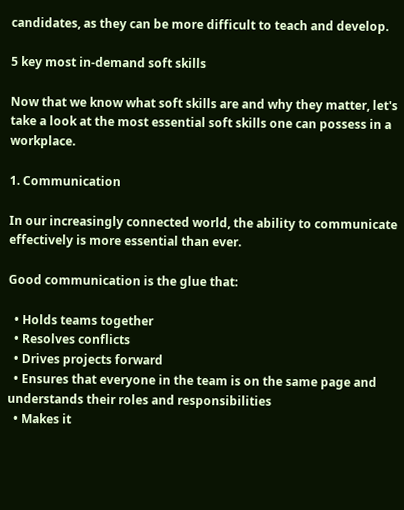candidates, as they can be more difficult to teach and develop.

5 key most in-demand soft skills

Now that we know what soft skills are and why they matter, let's take a look at the most essential soft skills one can possess in a workplace.

1. Communication

In our increasingly connected world, the ability to communicate effectively is more essential than ever.

Good communication is the glue that:

  • Holds teams together
  • Resolves conflicts
  • Drives projects forward
  • Ensures that everyone in the team is on the same page and understands their roles and responsibilities
  • Makes it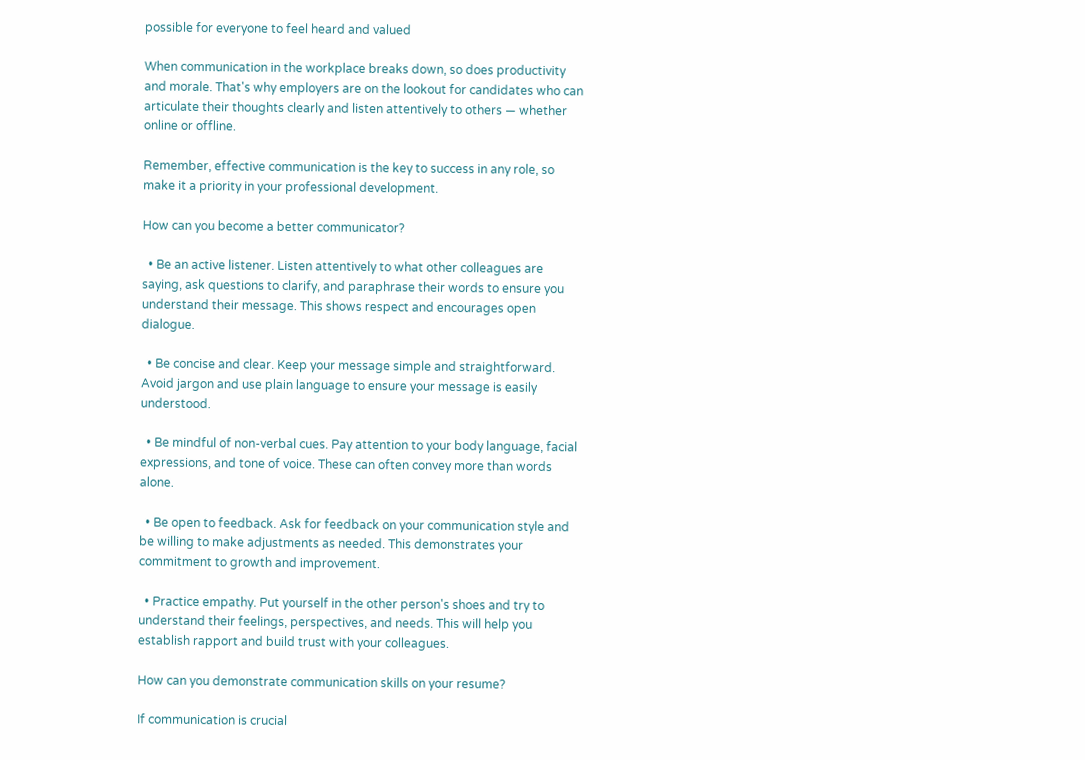possible for everyone to feel heard and valued

When communication in the workplace breaks down, so does productivity and morale. That's why employers are on the lookout for candidates who can articulate their thoughts clearly and listen attentively to others — whether online or offline.

Remember, effective communication is the key to success in any role, so make it a priority in your professional development.

How can you become a better communicator?

  • Be an active listener. Listen attentively to what other colleagues are saying, ask questions to clarify, and paraphrase their words to ensure you understand their message. This shows respect and encourages open dialogue.

  • Be concise and clear. Keep your message simple and straightforward. Avoid jargon and use plain language to ensure your message is easily understood.

  • Be mindful of non-verbal cues. Pay attention to your body language, facial expressions, and tone of voice. These can often convey more than words alone.

  • Be open to feedback. Ask for feedback on your communication style and be willing to make adjustments as needed. This demonstrates your commitment to growth and improvement.

  • Practice empathy. Put yourself in the other person's shoes and try to understand their feelings, perspectives, and needs. This will help you establish rapport and build trust with your colleagues.

How can you demonstrate communication skills on your resume?

If communication is crucial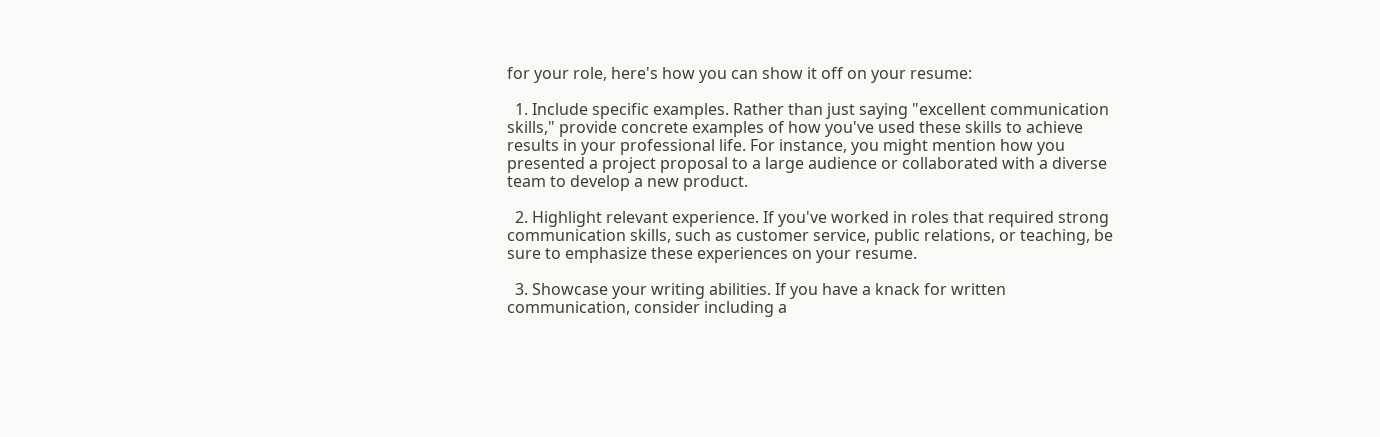for your role, here's how you can show it off on your resume:

  1. Include specific examples. Rather than just saying "excellent communication skills," provide concrete examples of how you've used these skills to achieve results in your professional life. For instance, you might mention how you presented a project proposal to a large audience or collaborated with a diverse team to develop a new product.

  2. Highlight relevant experience. If you've worked in roles that required strong communication skills, such as customer service, public relations, or teaching, be sure to emphasize these experiences on your resume.

  3. Showcase your writing abilities. If you have a knack for written communication, consider including a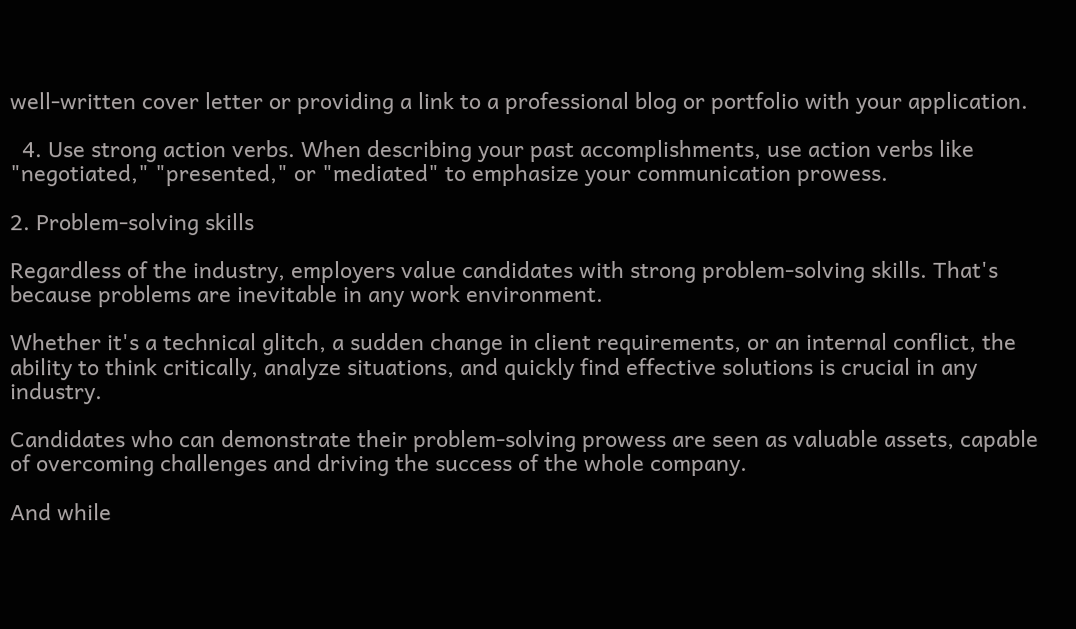well-written cover letter or providing a link to a professional blog or portfolio with your application.

  4. Use strong action verbs. When describing your past accomplishments, use action verbs like "negotiated," "presented," or "mediated" to emphasize your communication prowess.

2. Problem-solving skills

Regardless of the industry, employers value candidates with strong problem-solving skills. That's because problems are inevitable in any work environment.

Whether it's a technical glitch, a sudden change in client requirements, or an internal conflict, the ability to think critically, analyze situations, and quickly find effective solutions is crucial in any industry.

Candidates who can demonstrate their problem-solving prowess are seen as valuable assets, capable of overcoming challenges and driving the success of the whole company.

And while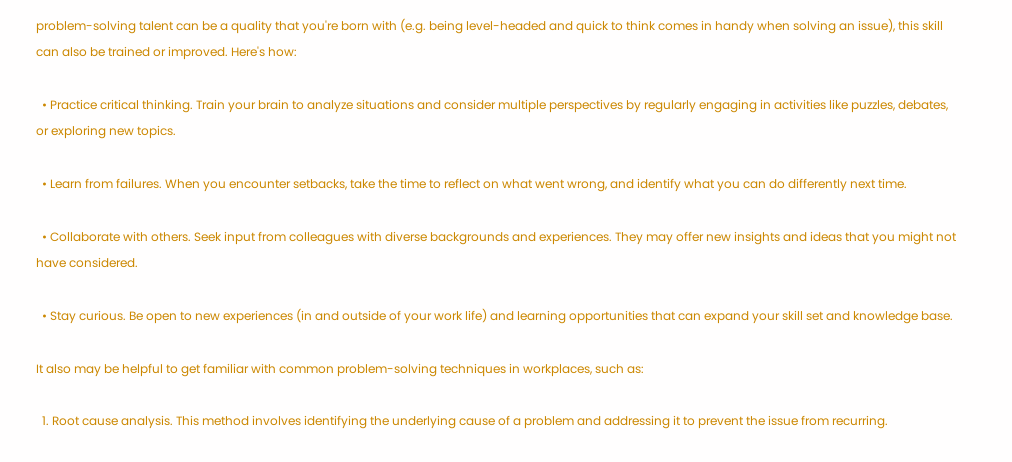problem-solving talent can be a quality that you're born with (e.g. being level-headed and quick to think comes in handy when solving an issue), this skill can also be trained or improved. Here's how:

  • Practice critical thinking. Train your brain to analyze situations and consider multiple perspectives by regularly engaging in activities like puzzles, debates, or exploring new topics.

  • Learn from failures. When you encounter setbacks, take the time to reflect on what went wrong, and identify what you can do differently next time.

  • Collaborate with others. Seek input from colleagues with diverse backgrounds and experiences. They may offer new insights and ideas that you might not have considered.

  • Stay curious. Be open to new experiences (in and outside of your work life) and learning opportunities that can expand your skill set and knowledge base.

It also may be helpful to get familiar with common problem-solving techniques in workplaces, such as:

  1. Root cause analysis. This method involves identifying the underlying cause of a problem and addressing it to prevent the issue from recurring.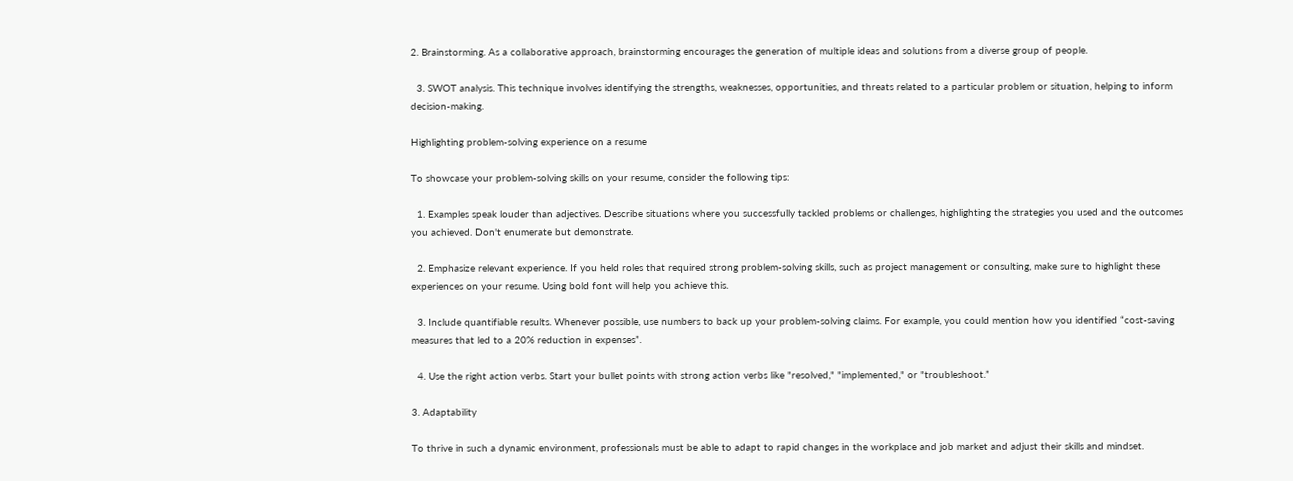2. Brainstorming. As a collaborative approach, brainstorming encourages the generation of multiple ideas and solutions from a diverse group of people.

  3. SWOT analysis. This technique involves identifying the strengths, weaknesses, opportunities, and threats related to a particular problem or situation, helping to inform decision-making.

Highlighting problem-solving experience on a resume

To showcase your problem-solving skills on your resume, consider the following tips:

  1. Examples speak louder than adjectives. Describe situations where you successfully tackled problems or challenges, highlighting the strategies you used and the outcomes you achieved. Don't enumerate but demonstrate.

  2. Emphasize relevant experience. If you held roles that required strong problem-solving skills, such as project management or consulting, make sure to highlight these experiences on your resume. Using bold font will help you achieve this.

  3. Include quantifiable results. Whenever possible, use numbers to back up your problem-solving claims. For example, you could mention how you identified “cost-saving measures that led to a 20% reduction in expenses”.

  4. Use the right action verbs. Start your bullet points with strong action verbs like "resolved," "implemented," or "troubleshoot.”

3. Adaptability

To thrive in such a dynamic environment, professionals must be able to adapt to rapid changes in the workplace and job market and adjust their skills and mindset.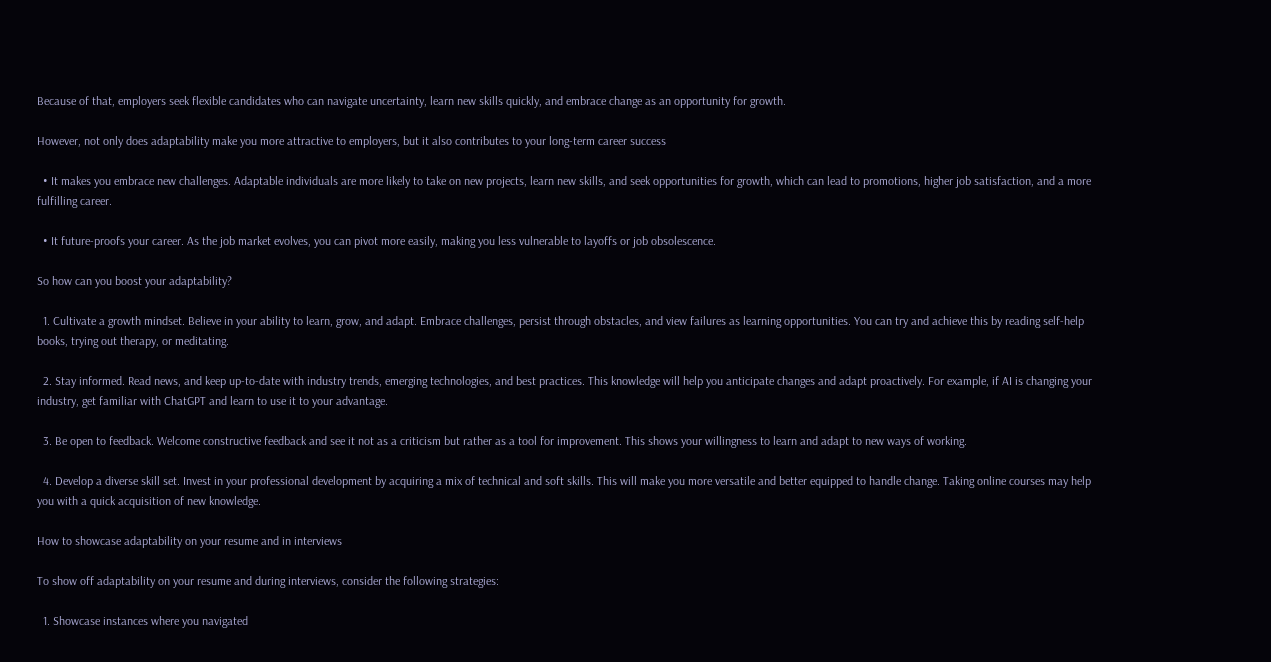Because of that, employers seek flexible candidates who can navigate uncertainty, learn new skills quickly, and embrace change as an opportunity for growth.

However, not only does adaptability make you more attractive to employers, but it also contributes to your long-term career success

  • It makes you embrace new challenges. Adaptable individuals are more likely to take on new projects, learn new skills, and seek opportunities for growth, which can lead to promotions, higher job satisfaction, and a more fulfilling career.

  • It future-proofs your career. As the job market evolves, you can pivot more easily, making you less vulnerable to layoffs or job obsolescence.

So how can you boost your adaptability?

  1. Cultivate a growth mindset. Believe in your ability to learn, grow, and adapt. Embrace challenges, persist through obstacles, and view failures as learning opportunities. You can try and achieve this by reading self-help books, trying out therapy, or meditating.

  2. Stay informed. Read news, and keep up-to-date with industry trends, emerging technologies, and best practices. This knowledge will help you anticipate changes and adapt proactively. For example, if AI is changing your industry, get familiar with ChatGPT and learn to use it to your advantage.

  3. Be open to feedback. Welcome constructive feedback and see it not as a criticism but rather as a tool for improvement. This shows your willingness to learn and adapt to new ways of working.

  4. Develop a diverse skill set. Invest in your professional development by acquiring a mix of technical and soft skills. This will make you more versatile and better equipped to handle change. Taking online courses may help you with a quick acquisition of new knowledge.

How to showcase adaptability on your resume and in interviews

To show off adaptability on your resume and during interviews, consider the following strategies:

  1. Showcase instances where you navigated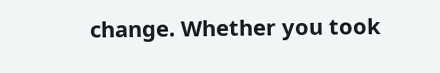change. Whether you took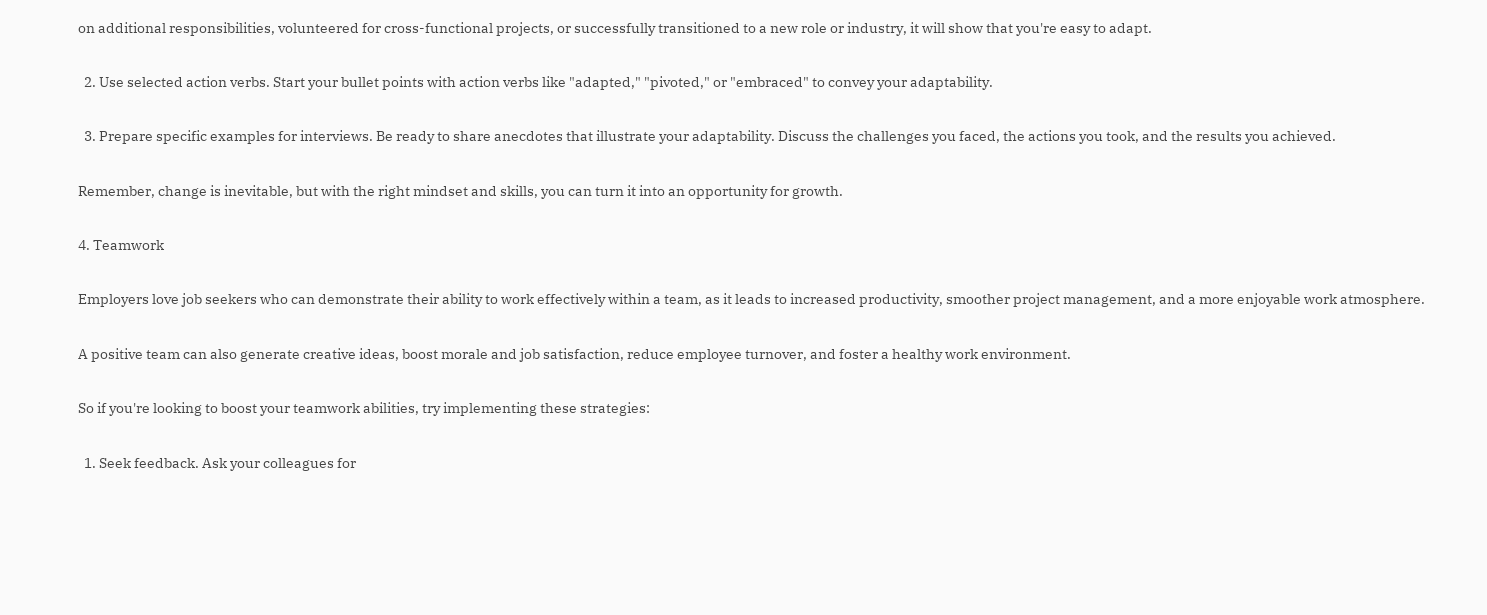on additional responsibilities, volunteered for cross-functional projects, or successfully transitioned to a new role or industry, it will show that you're easy to adapt.

  2. Use selected action verbs. Start your bullet points with action verbs like "adapted," "pivoted," or "embraced" to convey your adaptability.

  3. Prepare specific examples for interviews. Be ready to share anecdotes that illustrate your adaptability. Discuss the challenges you faced, the actions you took, and the results you achieved.

Remember, change is inevitable, but with the right mindset and skills, you can turn it into an opportunity for growth.

4. Teamwork

Employers love job seekers who can demonstrate their ability to work effectively within a team, as it leads to increased productivity, smoother project management, and a more enjoyable work atmosphere.

A positive team can also generate creative ideas, boost morale and job satisfaction, reduce employee turnover, and foster a healthy work environment.

So if you're looking to boost your teamwork abilities, try implementing these strategies:

  1. Seek feedback. Ask your colleagues for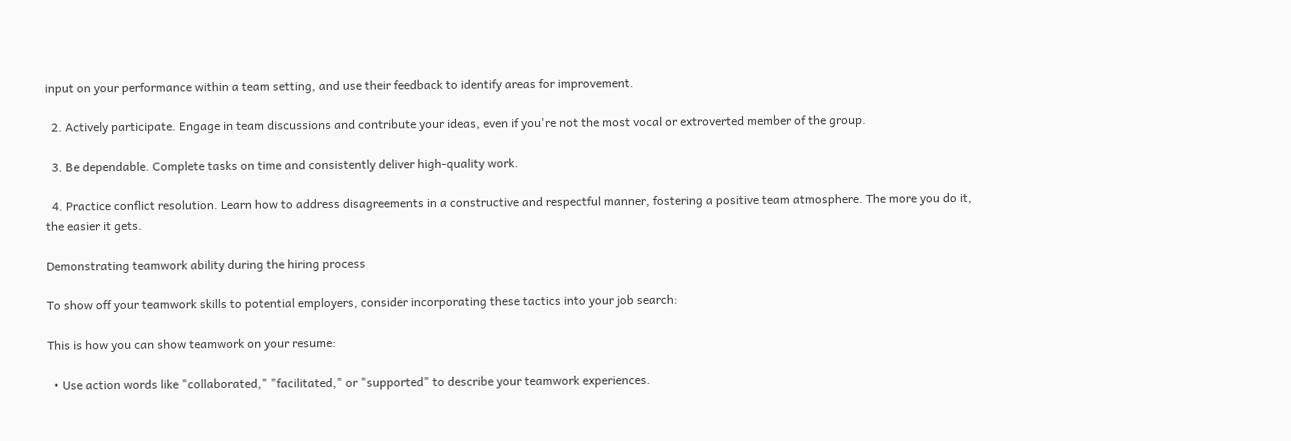input on your performance within a team setting, and use their feedback to identify areas for improvement.

  2. Actively participate. Engage in team discussions and contribute your ideas, even if you're not the most vocal or extroverted member of the group.

  3. Be dependable. Complete tasks on time and consistently deliver high-quality work.

  4. Practice conflict resolution. Learn how to address disagreements in a constructive and respectful manner, fostering a positive team atmosphere. The more you do it, the easier it gets.

Demonstrating teamwork ability during the hiring process

To show off your teamwork skills to potential employers, consider incorporating these tactics into your job search:

This is how you can show teamwork on your resume:

  • Use action words like "collaborated," "facilitated," or "supported" to describe your teamwork experiences.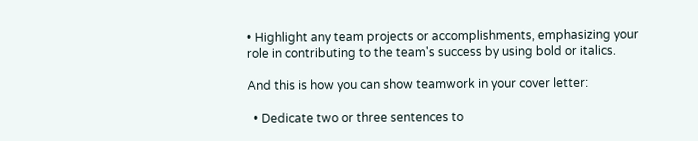• Highlight any team projects or accomplishments, emphasizing your role in contributing to the team's success by using bold or italics.

And this is how you can show teamwork in your cover letter:

  • Dedicate two or three sentences to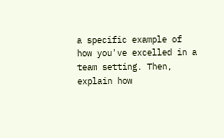a specific example of how you've excelled in a team setting. Then, explain how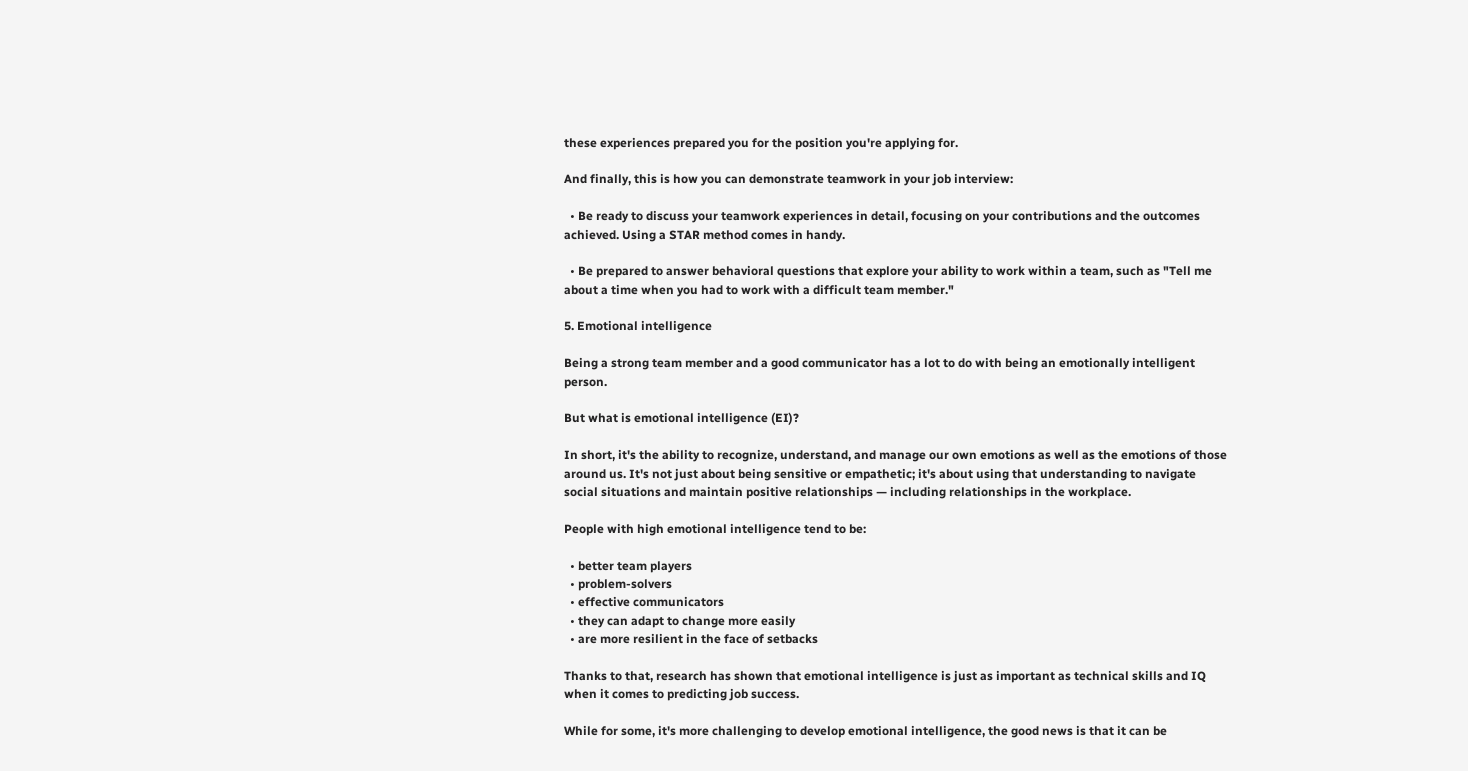these experiences prepared you for the position you're applying for.

And finally, this is how you can demonstrate teamwork in your job interview:

  • Be ready to discuss your teamwork experiences in detail, focusing on your contributions and the outcomes achieved. Using a STAR method comes in handy.

  • Be prepared to answer behavioral questions that explore your ability to work within a team, such as "Tell me about a time when you had to work with a difficult team member."

5. Emotional intelligence

Being a strong team member and a good communicator has a lot to do with being an emotionally intelligent person.

But what is emotional intelligence (EI)?

In short, it's the ability to recognize, understand, and manage our own emotions as well as the emotions of those around us. It's not just about being sensitive or empathetic; it's about using that understanding to navigate social situations and maintain positive relationships — including relationships in the workplace.

People with high emotional intelligence tend to be:

  • better team players
  • problem-solvers
  • effective communicators
  • they can adapt to change more easily
  • are more resilient in the face of setbacks

Thanks to that, research has shown that emotional intelligence is just as important as technical skills and IQ when it comes to predicting job success.

While for some, it's more challenging to develop emotional intelligence, the good news is that it can be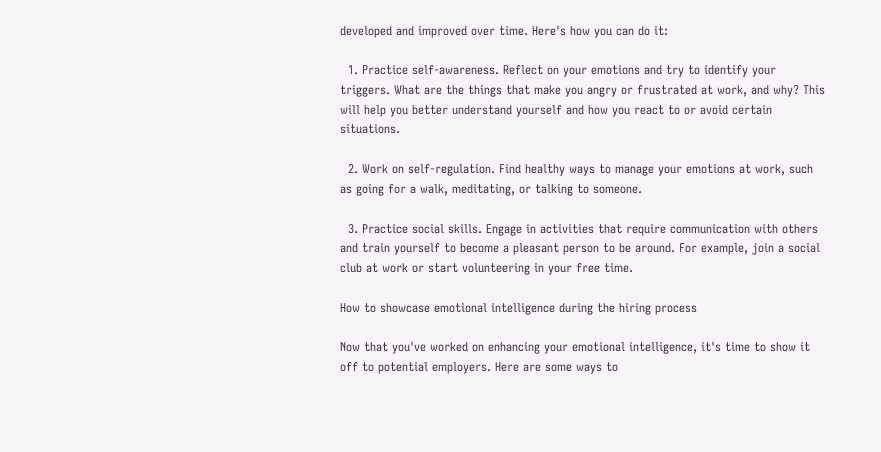developed and improved over time. Here's how you can do it:

  1. Practice self-awareness. Reflect on your emotions and try to identify your triggers. What are the things that make you angry or frustrated at work, and why? This will help you better understand yourself and how you react to or avoid certain situations.

  2. Work on self-regulation. Find healthy ways to manage your emotions at work, such as going for a walk, meditating, or talking to someone.

  3. Practice social skills. Engage in activities that require communication with others and train yourself to become a pleasant person to be around. For example, join a social club at work or start volunteering in your free time.

How to showcase emotional intelligence during the hiring process

Now that you've worked on enhancing your emotional intelligence, it's time to show it off to potential employers. Here are some ways to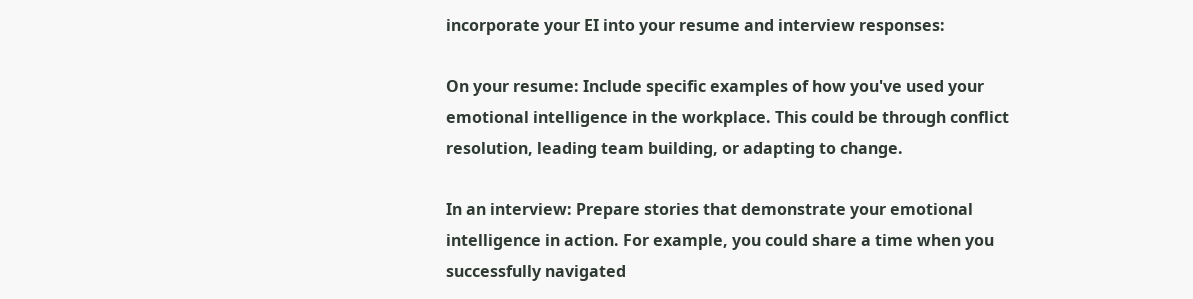incorporate your EI into your resume and interview responses:

On your resume: Include specific examples of how you've used your emotional intelligence in the workplace. This could be through conflict resolution, leading team building, or adapting to change.

In an interview: Prepare stories that demonstrate your emotional intelligence in action. For example, you could share a time when you successfully navigated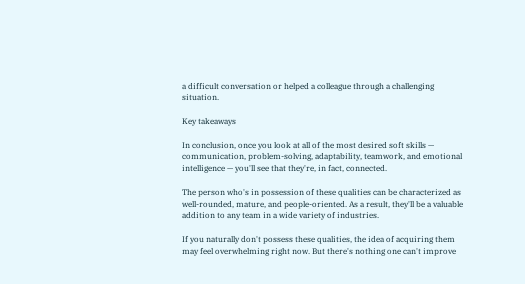a difficult conversation or helped a colleague through a challenging situation.

Key takeaways

In conclusion, once you look at all of the most desired soft skills — communication, problem-solving, adaptability, teamwork, and emotional intelligence — you'll see that they're, in fact, connected.

The person who's in possession of these qualities can be characterized as well-rounded, mature, and people-oriented. As a result, they'll be a valuable addition to any team in a wide variety of industries.

If you naturally don't possess these qualities, the idea of acquiring them may feel overwhelming right now. But there's nothing one can't improve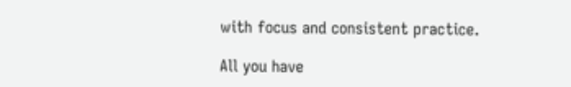with focus and consistent practice.

All you have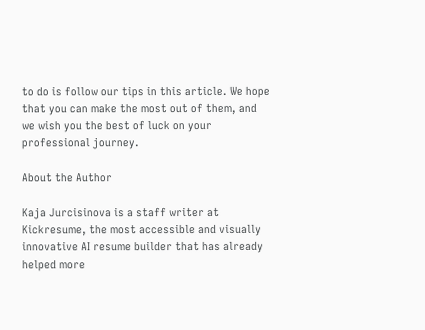to do is follow our tips in this article. We hope that you can make the most out of them, and we wish you the best of luck on your professional journey.

About the Author

Kaja Jurcisinova is a staff writer at Kickresume, the most accessible and visually innovative AI resume builder that has already helped more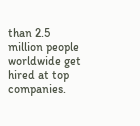than 2.5 million people worldwide get hired at top companies.